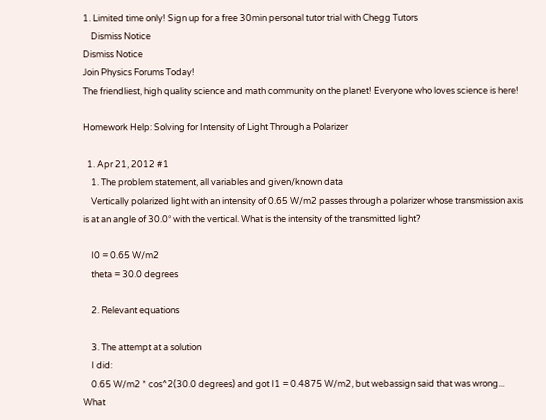1. Limited time only! Sign up for a free 30min personal tutor trial with Chegg Tutors
    Dismiss Notice
Dismiss Notice
Join Physics Forums Today!
The friendliest, high quality science and math community on the planet! Everyone who loves science is here!

Homework Help: Solving for Intensity of Light Through a Polarizer

  1. Apr 21, 2012 #1
    1. The problem statement, all variables and given/known data
    Vertically polarized light with an intensity of 0.65 W/m2 passes through a polarizer whose transmission axis is at an angle of 30.0° with the vertical. What is the intensity of the transmitted light?

    I0 = 0.65 W/m2
    theta = 30.0 degrees

    2. Relevant equations

    3. The attempt at a solution
    I did:
    0.65 W/m2 * cos^2(30.0 degrees) and got I1 = 0.4875 W/m2, but webassign said that was wrong... What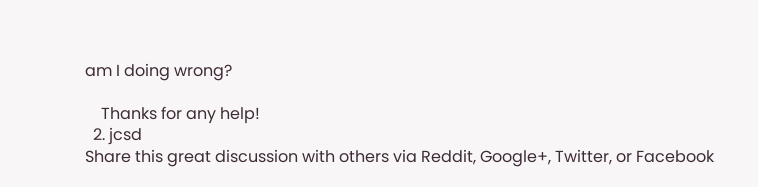am I doing wrong?

    Thanks for any help!
  2. jcsd
Share this great discussion with others via Reddit, Google+, Twitter, or Facebook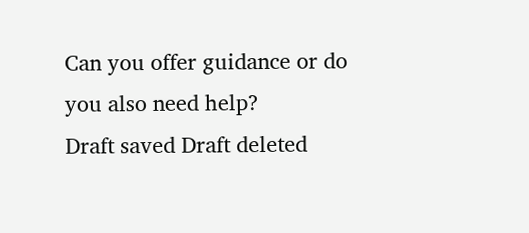Can you offer guidance or do you also need help?
Draft saved Draft deleted